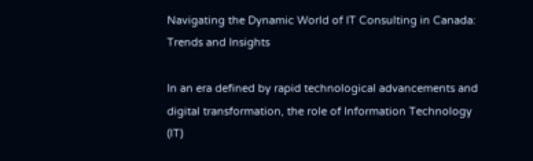Navigating the Dynamic World of IT Consulting in Canada: Trends and Insights

In an era defined by rapid technological advancements and digital transformation, the role of Information Technology (IT)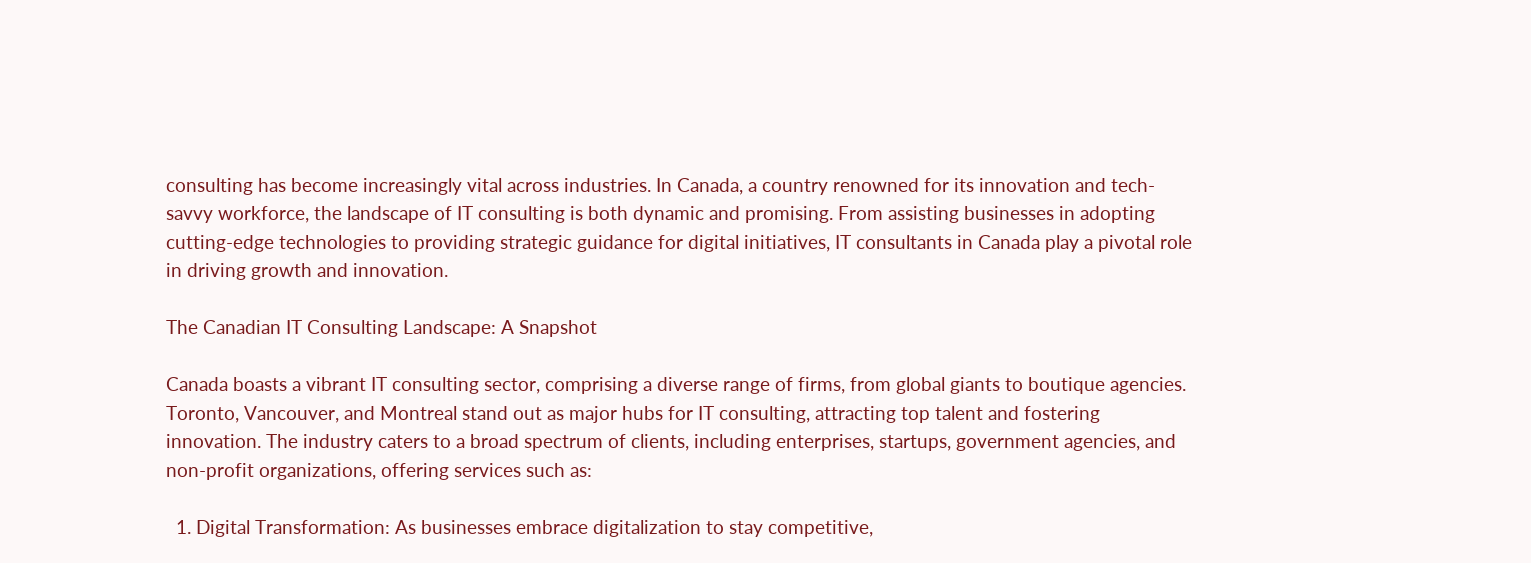consulting has become increasingly vital across industries. In Canada, a country renowned for its innovation and tech-savvy workforce, the landscape of IT consulting is both dynamic and promising. From assisting businesses in adopting cutting-edge technologies to providing strategic guidance for digital initiatives, IT consultants in Canada play a pivotal role in driving growth and innovation.

The Canadian IT Consulting Landscape: A Snapshot

Canada boasts a vibrant IT consulting sector, comprising a diverse range of firms, from global giants to boutique agencies. Toronto, Vancouver, and Montreal stand out as major hubs for IT consulting, attracting top talent and fostering innovation. The industry caters to a broad spectrum of clients, including enterprises, startups, government agencies, and non-profit organizations, offering services such as:

  1. Digital Transformation: As businesses embrace digitalization to stay competitive,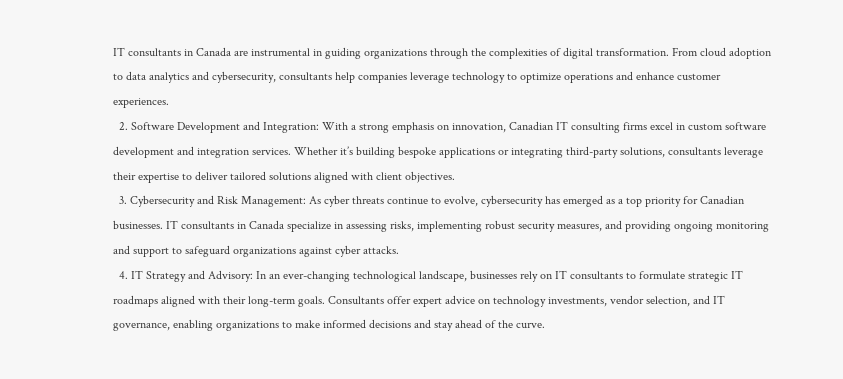IT consultants in Canada are instrumental in guiding organizations through the complexities of digital transformation. From cloud adoption to data analytics and cybersecurity, consultants help companies leverage technology to optimize operations and enhance customer experiences.
  2. Software Development and Integration: With a strong emphasis on innovation, Canadian IT consulting firms excel in custom software development and integration services. Whether it’s building bespoke applications or integrating third-party solutions, consultants leverage their expertise to deliver tailored solutions aligned with client objectives.
  3. Cybersecurity and Risk Management: As cyber threats continue to evolve, cybersecurity has emerged as a top priority for Canadian businesses. IT consultants in Canada specialize in assessing risks, implementing robust security measures, and providing ongoing monitoring and support to safeguard organizations against cyber attacks.
  4. IT Strategy and Advisory: In an ever-changing technological landscape, businesses rely on IT consultants to formulate strategic IT roadmaps aligned with their long-term goals. Consultants offer expert advice on technology investments, vendor selection, and IT governance, enabling organizations to make informed decisions and stay ahead of the curve.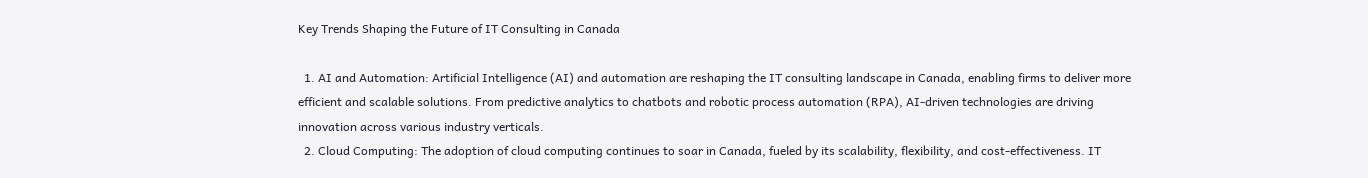Key Trends Shaping the Future of IT Consulting in Canada

  1. AI and Automation: Artificial Intelligence (AI) and automation are reshaping the IT consulting landscape in Canada, enabling firms to deliver more efficient and scalable solutions. From predictive analytics to chatbots and robotic process automation (RPA), AI-driven technologies are driving innovation across various industry verticals.
  2. Cloud Computing: The adoption of cloud computing continues to soar in Canada, fueled by its scalability, flexibility, and cost-effectiveness. IT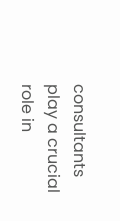consultants play a crucial role in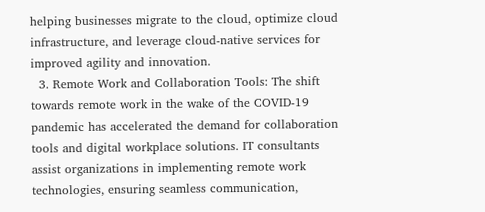helping businesses migrate to the cloud, optimize cloud infrastructure, and leverage cloud-native services for improved agility and innovation.
  3. Remote Work and Collaboration Tools: The shift towards remote work in the wake of the COVID-19 pandemic has accelerated the demand for collaboration tools and digital workplace solutions. IT consultants assist organizations in implementing remote work technologies, ensuring seamless communication,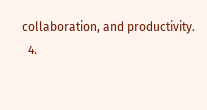collaboration, and productivity.
  4.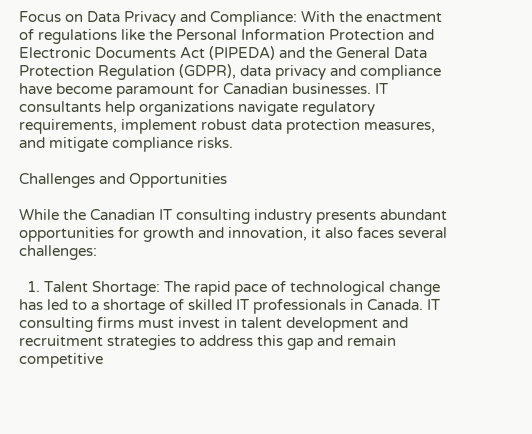Focus on Data Privacy and Compliance: With the enactment of regulations like the Personal Information Protection and Electronic Documents Act (PIPEDA) and the General Data Protection Regulation (GDPR), data privacy and compliance have become paramount for Canadian businesses. IT consultants help organizations navigate regulatory requirements, implement robust data protection measures, and mitigate compliance risks.

Challenges and Opportunities

While the Canadian IT consulting industry presents abundant opportunities for growth and innovation, it also faces several challenges:

  1. Talent Shortage: The rapid pace of technological change has led to a shortage of skilled IT professionals in Canada. IT consulting firms must invest in talent development and recruitment strategies to address this gap and remain competitive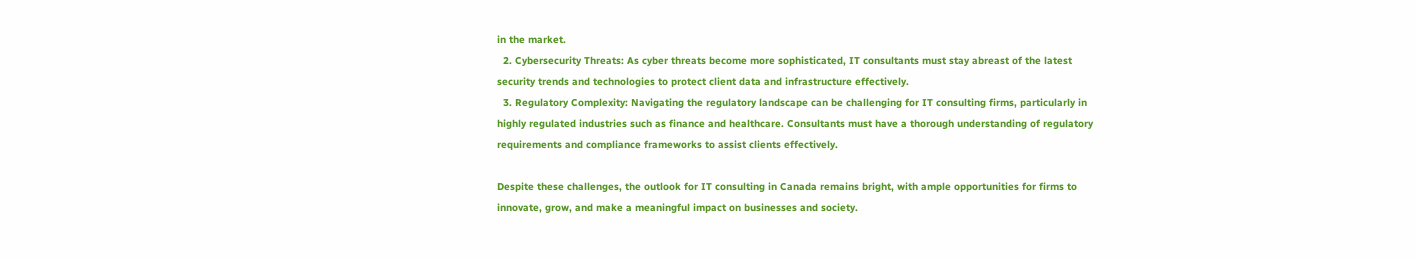in the market.
  2. Cybersecurity Threats: As cyber threats become more sophisticated, IT consultants must stay abreast of the latest security trends and technologies to protect client data and infrastructure effectively.
  3. Regulatory Complexity: Navigating the regulatory landscape can be challenging for IT consulting firms, particularly in highly regulated industries such as finance and healthcare. Consultants must have a thorough understanding of regulatory requirements and compliance frameworks to assist clients effectively.

Despite these challenges, the outlook for IT consulting in Canada remains bright, with ample opportunities for firms to innovate, grow, and make a meaningful impact on businesses and society.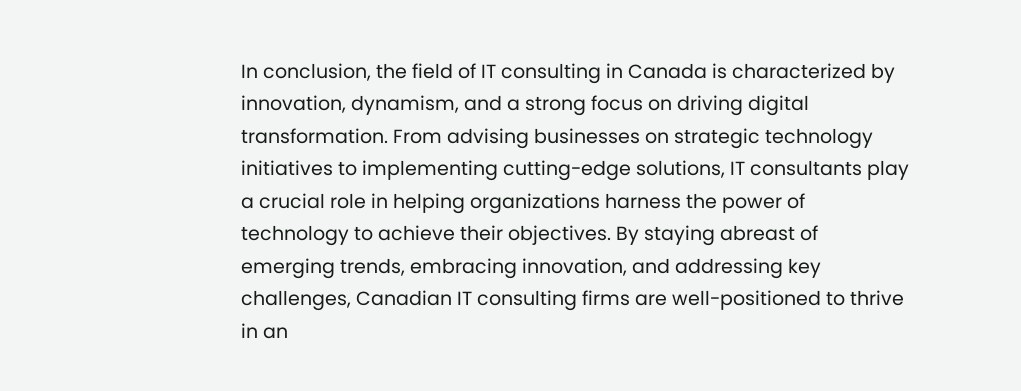In conclusion, the field of IT consulting in Canada is characterized by innovation, dynamism, and a strong focus on driving digital transformation. From advising businesses on strategic technology initiatives to implementing cutting-edge solutions, IT consultants play a crucial role in helping organizations harness the power of technology to achieve their objectives. By staying abreast of emerging trends, embracing innovation, and addressing key challenges, Canadian IT consulting firms are well-positioned to thrive in an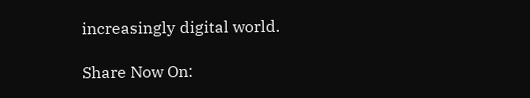increasingly digital world.

Share Now On: